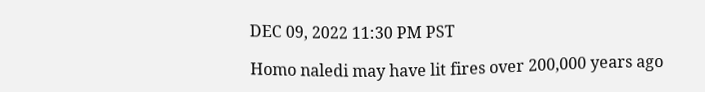DEC 09, 2022 11:30 PM PST

Homo naledi may have lit fires over 200,000 years ago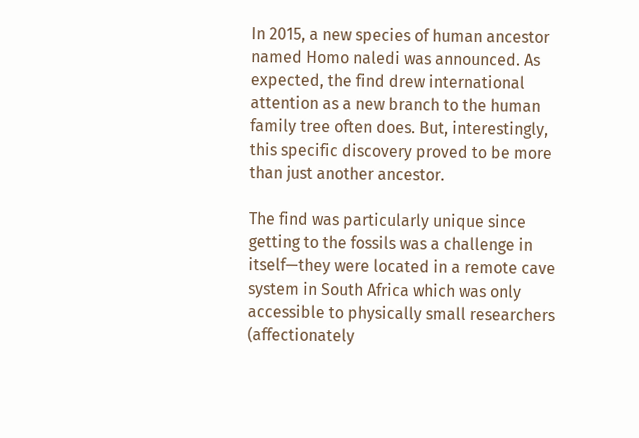In 2015, a new species of human ancestor named Homo naledi was announced. As expected, the find drew international attention as a new branch to the human family tree often does. But, interestingly, this specific discovery proved to be more than just another ancestor.

The find was particularly unique since getting to the fossils was a challenge in itself—they were located in a remote cave system in South Africa which was only accessible to physically small researchers (affectionately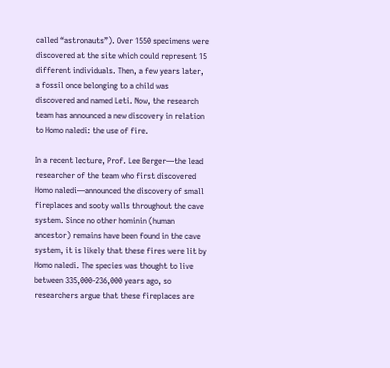called “astronauts”). Over 1550 specimens were discovered at the site which could represent 15 different individuals. Then, a few years later, a fossil once belonging to a child was discovered and named Leti. Now, the research team has announced a new discovery in relation to Homo naledi: the use of fire.

In a recent lecture, Prof. Lee Berger—the lead researcher of the team who first discovered Homo naledi—announced the discovery of small fireplaces and sooty walls throughout the cave system. Since no other hominin (human ancestor) remains have been found in the cave system, it is likely that these fires were lit by Homo naledi. The species was thought to live between 335,000-236,000 years ago, so researchers argue that these fireplaces are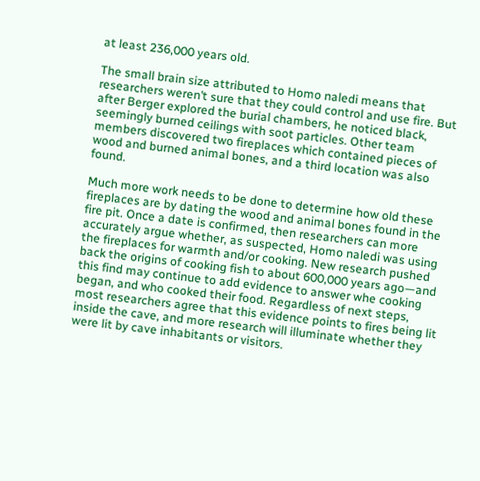at least 236,000 years old.

The small brain size attributed to Homo naledi means that researchers weren’t sure that they could control and use fire. But after Berger explored the burial chambers, he noticed black, seemingly burned ceilings with soot particles. Other team members discovered two fireplaces which contained pieces of wood and burned animal bones, and a third location was also found.

Much more work needs to be done to determine how old these fireplaces are by dating the wood and animal bones found in the fire pit. Once a date is confirmed, then researchers can more accurately argue whether, as suspected, Homo naledi was using the fireplaces for warmth and/or cooking. New research pushed back the origins of cooking fish to about 600,000 years ago—and this find may continue to add evidence to answer whe cooking began, and who cooked their food. Regardless of next steps, most researchers agree that this evidence points to fires being lit inside the cave, and more research will illuminate whether they were lit by cave inhabitants or visitors.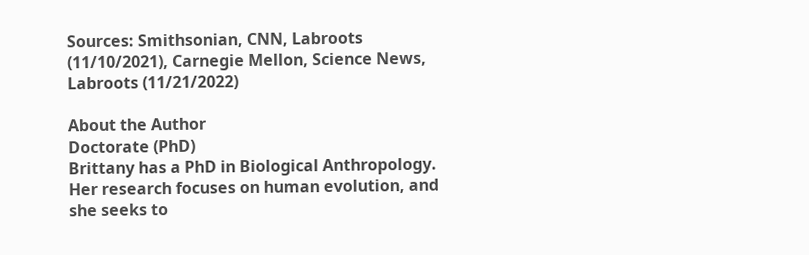Sources: Smithsonian, CNN, Labroots (11/10/2021), Carnegie Mellon, Science News, Labroots (11/21/2022)

About the Author
Doctorate (PhD)
Brittany has a PhD in Biological Anthropology. Her research focuses on human evolution, and she seeks to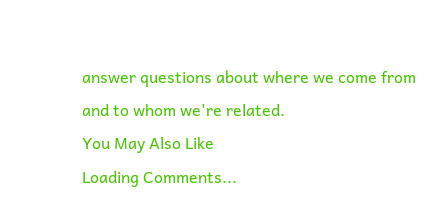answer questions about where we come from and to whom we're related.
You May Also Like
Loading Comments...